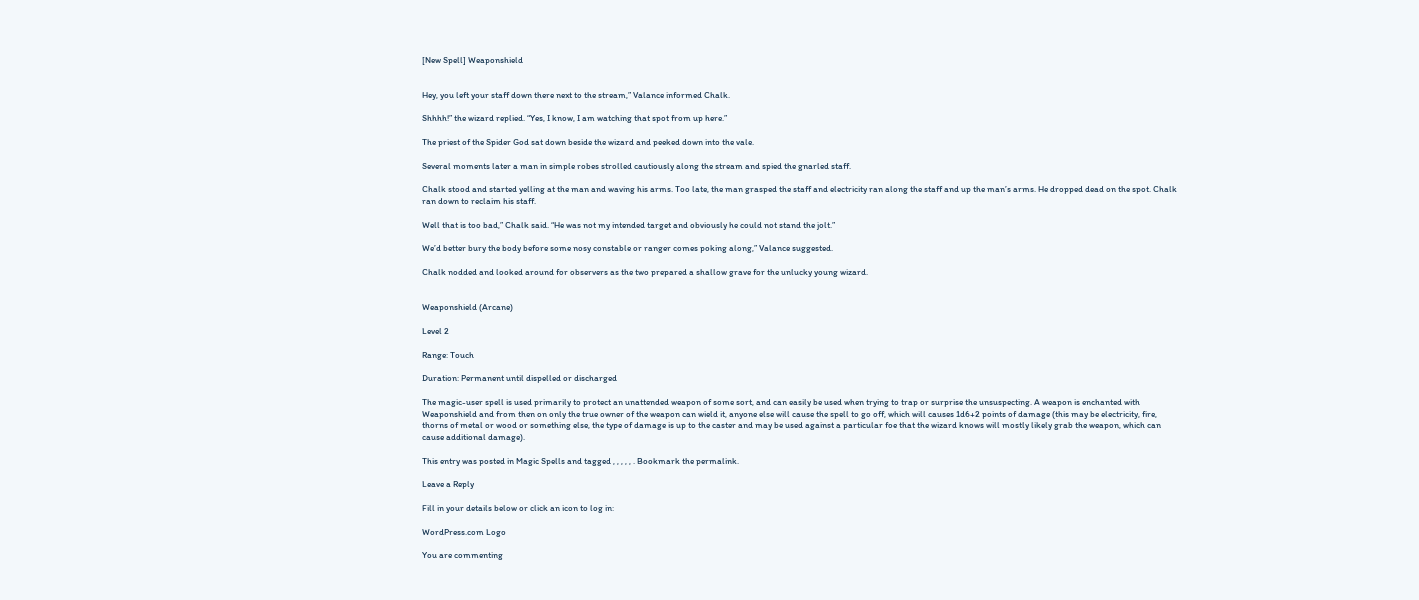[New Spell] Weaponshield


Hey, you left your staff down there next to the stream,” Valance informed Chalk.

Shhhh!” the wizard replied. “Yes, I know, I am watching that spot from up here.”

The priest of the Spider God sat down beside the wizard and peeked down into the vale.

Several moments later a man in simple robes strolled cautiously along the stream and spied the gnarled staff.

Chalk stood and started yelling at the man and waving his arms. Too late, the man grasped the staff and electricity ran along the staff and up the man’s arms. He dropped dead on the spot. Chalk ran down to reclaim his staff.

Well that is too bad,” Chalk said. “He was not my intended target and obviously he could not stand the jolt.”

We’d better bury the body before some nosy constable or ranger comes poking along,” Valance suggested.

Chalk nodded and looked around for observers as the two prepared a shallow grave for the unlucky young wizard.


Weaponshield (Arcane)

Level 2

Range: Touch

Duration: Permanent until dispelled or discharged

The magic-user spell is used primarily to protect an unattended weapon of some sort, and can easily be used when trying to trap or surprise the unsuspecting. A weapon is enchanted with Weaponshield and from then on only the true owner of the weapon can wield it, anyone else will cause the spell to go off, which will causes 1d6+2 points of damage (this may be electricity, fire, thorns of metal or wood or something else, the type of damage is up to the caster and may be used against a particular foe that the wizard knows will mostly likely grab the weapon, which can cause additional damage).

This entry was posted in Magic Spells and tagged , , , , , . Bookmark the permalink.

Leave a Reply

Fill in your details below or click an icon to log in:

WordPress.com Logo

You are commenting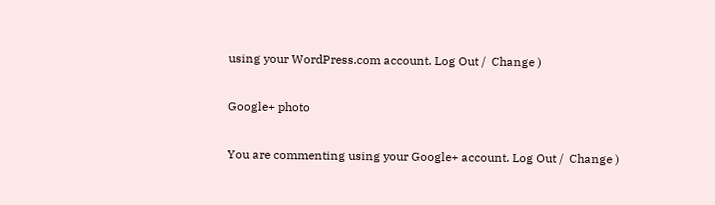using your WordPress.com account. Log Out /  Change )

Google+ photo

You are commenting using your Google+ account. Log Out /  Change )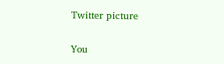Twitter picture

You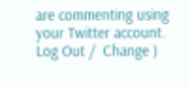are commenting using your Twitter account. Log Out /  Change )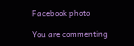Facebook photo

You are commenting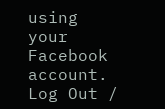using your Facebook account. Log Out /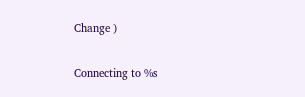Change )


Connecting to %s